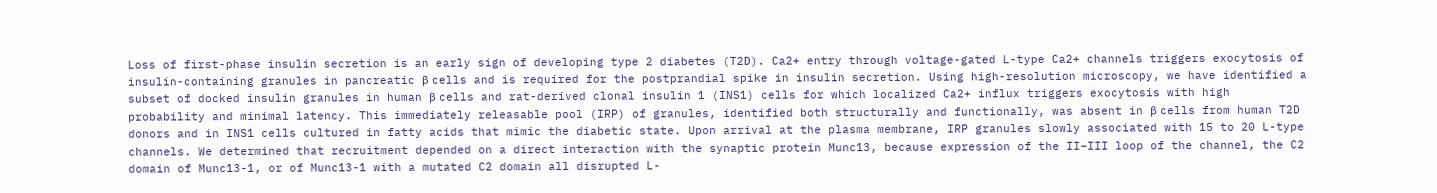Loss of first-phase insulin secretion is an early sign of developing type 2 diabetes (T2D). Ca2+ entry through voltage-gated L-type Ca2+ channels triggers exocytosis of insulin-containing granules in pancreatic β cells and is required for the postprandial spike in insulin secretion. Using high-resolution microscopy, we have identified a subset of docked insulin granules in human β cells and rat-derived clonal insulin 1 (INS1) cells for which localized Ca2+ influx triggers exocytosis with high probability and minimal latency. This immediately releasable pool (IRP) of granules, identified both structurally and functionally, was absent in β cells from human T2D donors and in INS1 cells cultured in fatty acids that mimic the diabetic state. Upon arrival at the plasma membrane, IRP granules slowly associated with 15 to 20 L-type channels. We determined that recruitment depended on a direct interaction with the synaptic protein Munc13, because expression of the II–III loop of the channel, the C2 domain of Munc13-1, or of Munc13-1 with a mutated C2 domain all disrupted L-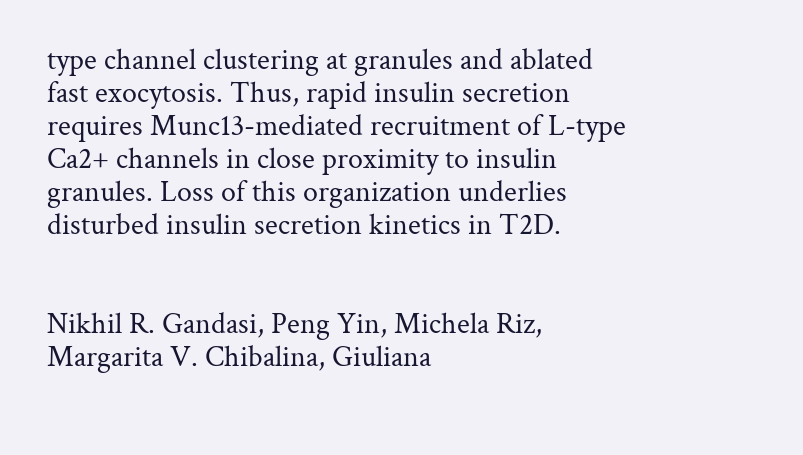type channel clustering at granules and ablated fast exocytosis. Thus, rapid insulin secretion requires Munc13-mediated recruitment of L-type Ca2+ channels in close proximity to insulin granules. Loss of this organization underlies disturbed insulin secretion kinetics in T2D.


Nikhil R. Gandasi, Peng Yin, Michela Riz, Margarita V. Chibalina, Giuliana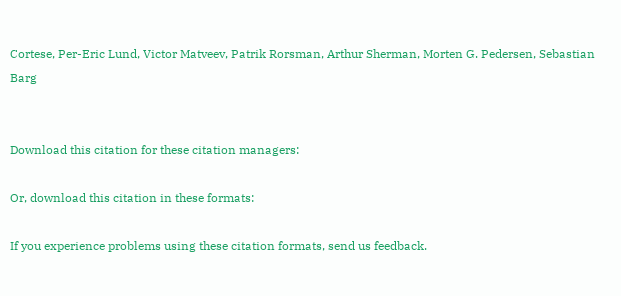Cortese, Per-Eric Lund, Victor Matveev, Patrik Rorsman, Arthur Sherman, Morten G. Pedersen, Sebastian Barg


Download this citation for these citation managers:

Or, download this citation in these formats:

If you experience problems using these citation formats, send us feedback.